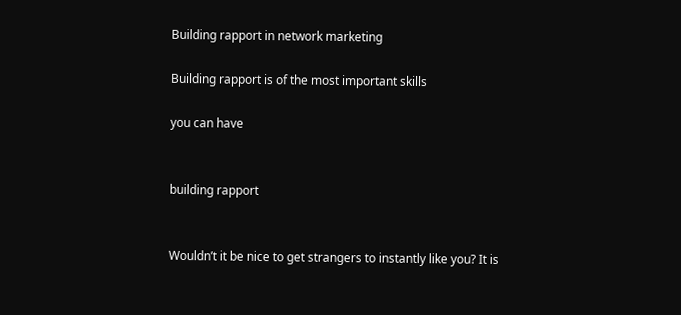Building rapport in network marketing

Building rapport is of the most important skills

you can have


building rapport


Wouldn’t it be nice to get strangers to instantly like you? It is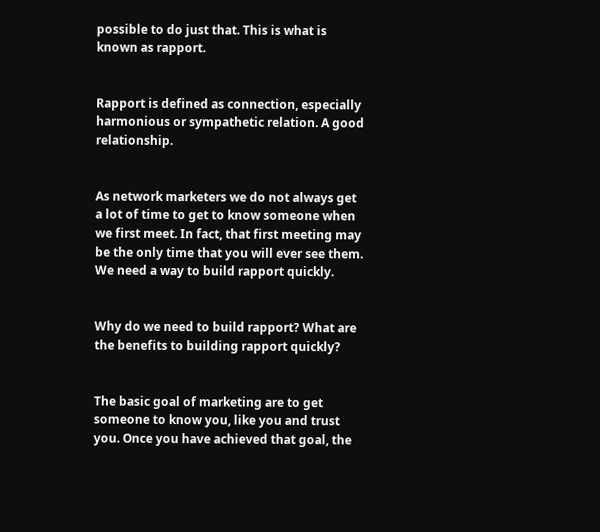possible to do just that. This is what is known as rapport.


Rapport is defined as connection, especially harmonious or sympathetic relation. A good relationship.


As network marketers we do not always get a lot of time to get to know someone when we first meet. In fact, that first meeting may be the only time that you will ever see them. We need a way to build rapport quickly.


Why do we need to build rapport? What are the benefits to building rapport quickly?


The basic goal of marketing are to get someone to know you, like you and trust you. Once you have achieved that goal, the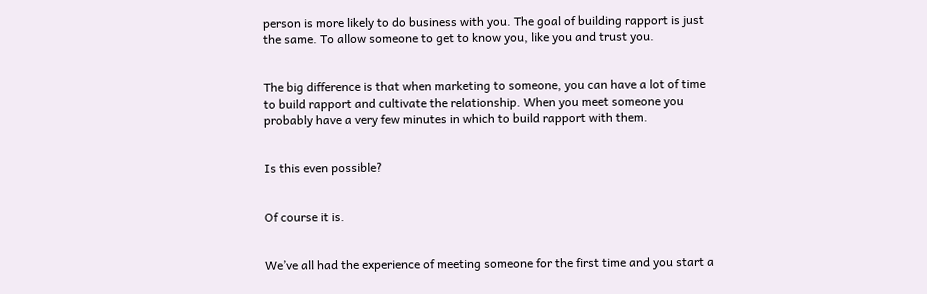person is more likely to do business with you. The goal of building rapport is just the same. To allow someone to get to know you, like you and trust you.


The big difference is that when marketing to someone, you can have a lot of time to build rapport and cultivate the relationship. When you meet someone you probably have a very few minutes in which to build rapport with them.


Is this even possible?


Of course it is.


We’ve all had the experience of meeting someone for the first time and you start a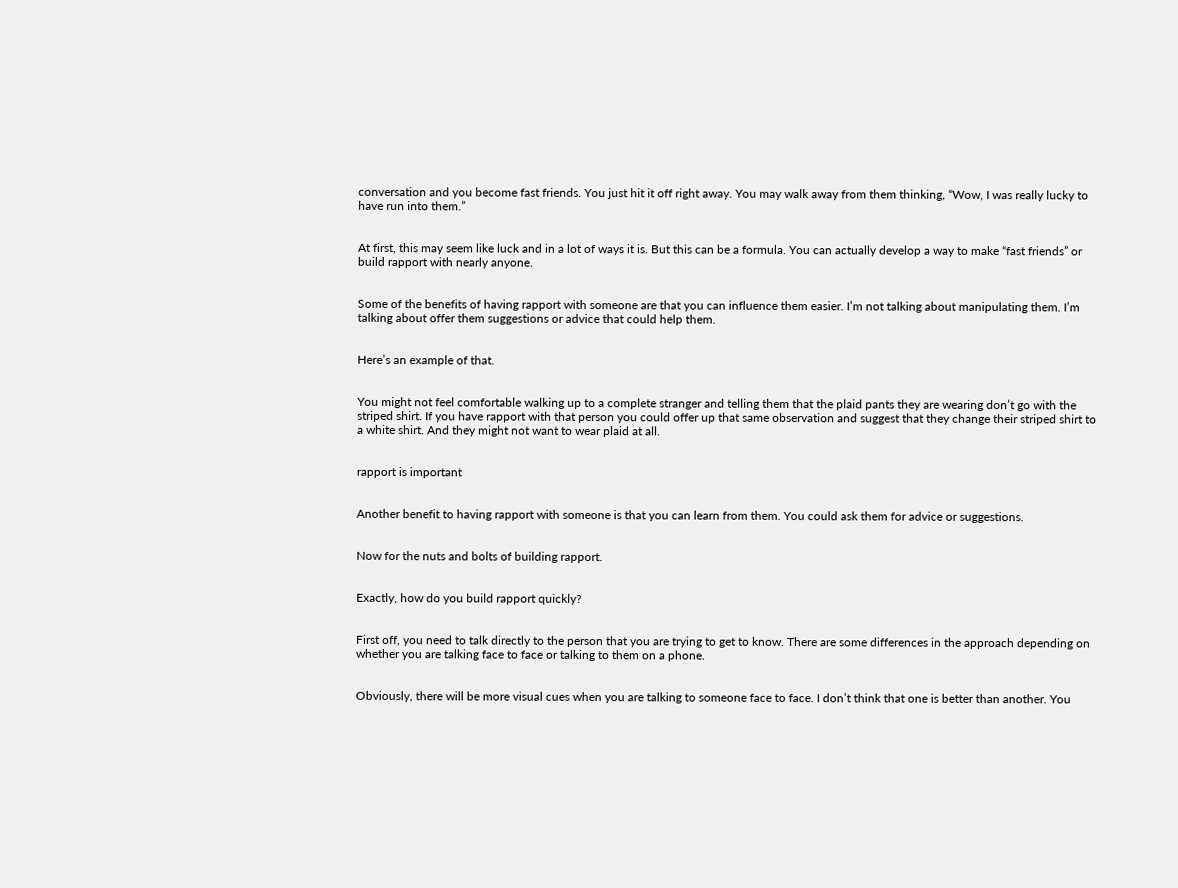conversation and you become fast friends. You just hit it off right away. You may walk away from them thinking, “Wow, I was really lucky to have run into them.”


At first, this may seem like luck and in a lot of ways it is. But this can be a formula. You can actually develop a way to make “fast friends” or build rapport with nearly anyone.


Some of the benefits of having rapport with someone are that you can influence them easier. I’m not talking about manipulating them. I’m talking about offer them suggestions or advice that could help them.


Here’s an example of that.


You might not feel comfortable walking up to a complete stranger and telling them that the plaid pants they are wearing don’t go with the striped shirt. If you have rapport with that person you could offer up that same observation and suggest that they change their striped shirt to a white shirt. And they might not want to wear plaid at all.


rapport is important


Another benefit to having rapport with someone is that you can learn from them. You could ask them for advice or suggestions.


Now for the nuts and bolts of building rapport.


Exactly, how do you build rapport quickly?


First off, you need to talk directly to the person that you are trying to get to know. There are some differences in the approach depending on whether you are talking face to face or talking to them on a phone.


Obviously, there will be more visual cues when you are talking to someone face to face. I don’t think that one is better than another. You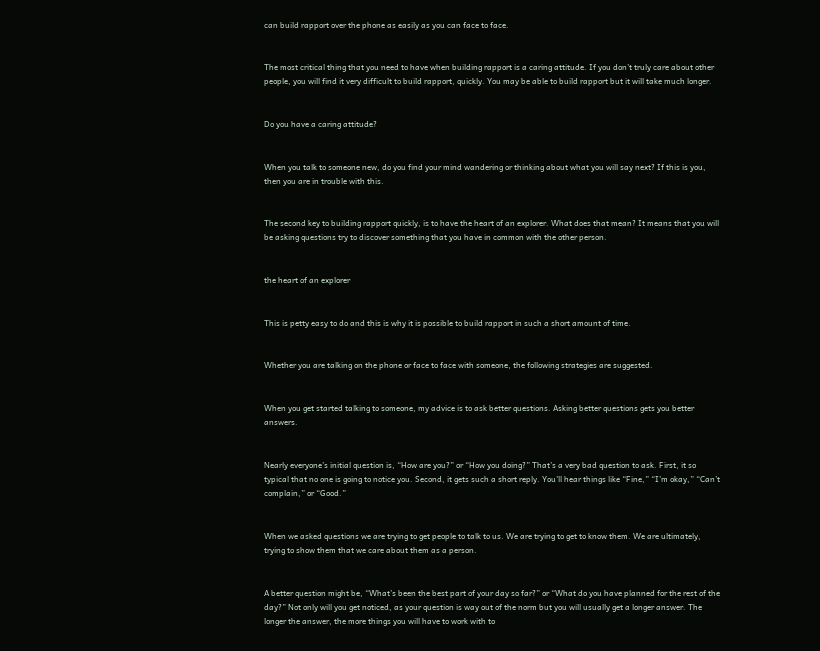can build rapport over the phone as easily as you can face to face.


The most critical thing that you need to have when building rapport is a caring attitude. If you don’t truly care about other people, you will find it very difficult to build rapport, quickly. You may be able to build rapport but it will take much longer.


Do you have a caring attitude?


When you talk to someone new, do you find your mind wandering or thinking about what you will say next? If this is you, then you are in trouble with this.


The second key to building rapport quickly, is to have the heart of an explorer. What does that mean? It means that you will be asking questions try to discover something that you have in common with the other person.


the heart of an explorer


This is petty easy to do and this is why it is possible to build rapport in such a short amount of time.


Whether you are talking on the phone or face to face with someone, the following strategies are suggested.


When you get started talking to someone, my advice is to ask better questions. Asking better questions gets you better answers.


Nearly everyone’s initial question is, “How are you?” or “How you doing?” That’s a very bad question to ask. First, it so typical that no one is going to notice you. Second, it gets such a short reply. You’ll hear things like “Fine,” “I’m okay,” “Can’t complain,” or “Good.”


When we asked questions we are trying to get people to talk to us. We are trying to get to know them. We are ultimately, trying to show them that we care about them as a person.


A better question might be, “What’s been the best part of your day so far?” or “What do you have planned for the rest of the day?” Not only will you get noticed, as your question is way out of the norm but you will usually get a longer answer. The longer the answer, the more things you will have to work with to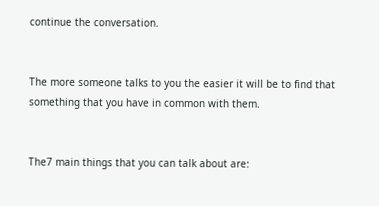continue the conversation.


The more someone talks to you the easier it will be to find that something that you have in common with them.


The7 main things that you can talk about are: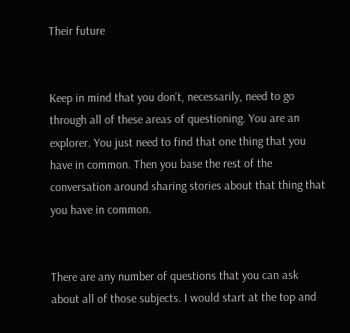Their future


Keep in mind that you don’t, necessarily, need to go through all of these areas of questioning. You are an explorer. You just need to find that one thing that you have in common. Then you base the rest of the conversation around sharing stories about that thing that you have in common.


There are any number of questions that you can ask about all of those subjects. I would start at the top and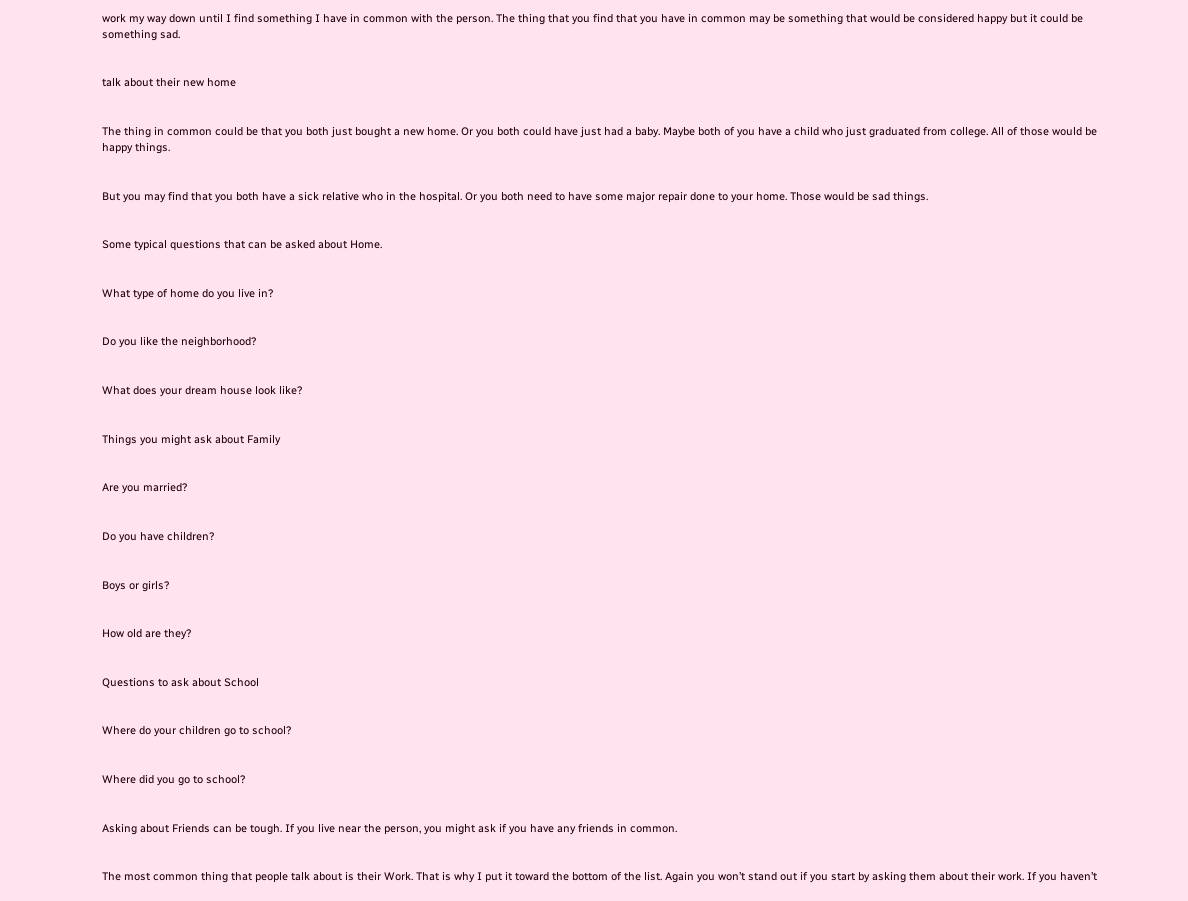work my way down until I find something I have in common with the person. The thing that you find that you have in common may be something that would be considered happy but it could be something sad.


talk about their new home


The thing in common could be that you both just bought a new home. Or you both could have just had a baby. Maybe both of you have a child who just graduated from college. All of those would be happy things.


But you may find that you both have a sick relative who in the hospital. Or you both need to have some major repair done to your home. Those would be sad things.


Some typical questions that can be asked about Home.


What type of home do you live in?


Do you like the neighborhood?


What does your dream house look like?


Things you might ask about Family


Are you married?


Do you have children?


Boys or girls?


How old are they?


Questions to ask about School


Where do your children go to school?


Where did you go to school?


Asking about Friends can be tough. If you live near the person, you might ask if you have any friends in common.


The most common thing that people talk about is their Work. That is why I put it toward the bottom of the list. Again you won’t stand out if you start by asking them about their work. If you haven’t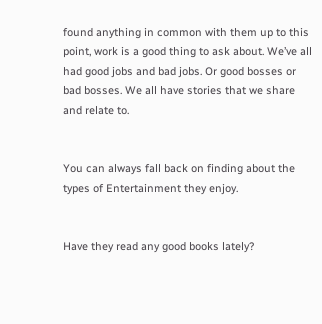found anything in common with them up to this point, work is a good thing to ask about. We’ve all had good jobs and bad jobs. Or good bosses or bad bosses. We all have stories that we share and relate to.


You can always fall back on finding about the types of Entertainment they enjoy.


Have they read any good books lately?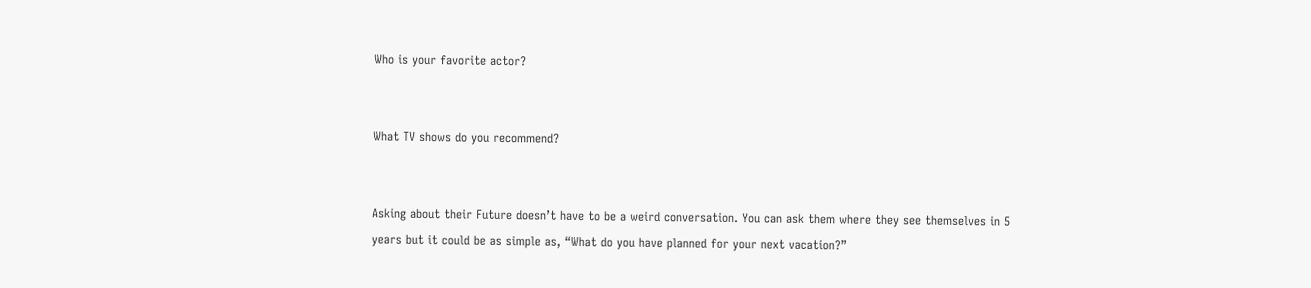Who is your favorite actor?


What TV shows do you recommend?


Asking about their Future doesn’t have to be a weird conversation. You can ask them where they see themselves in 5 years but it could be as simple as, “What do you have planned for your next vacation?”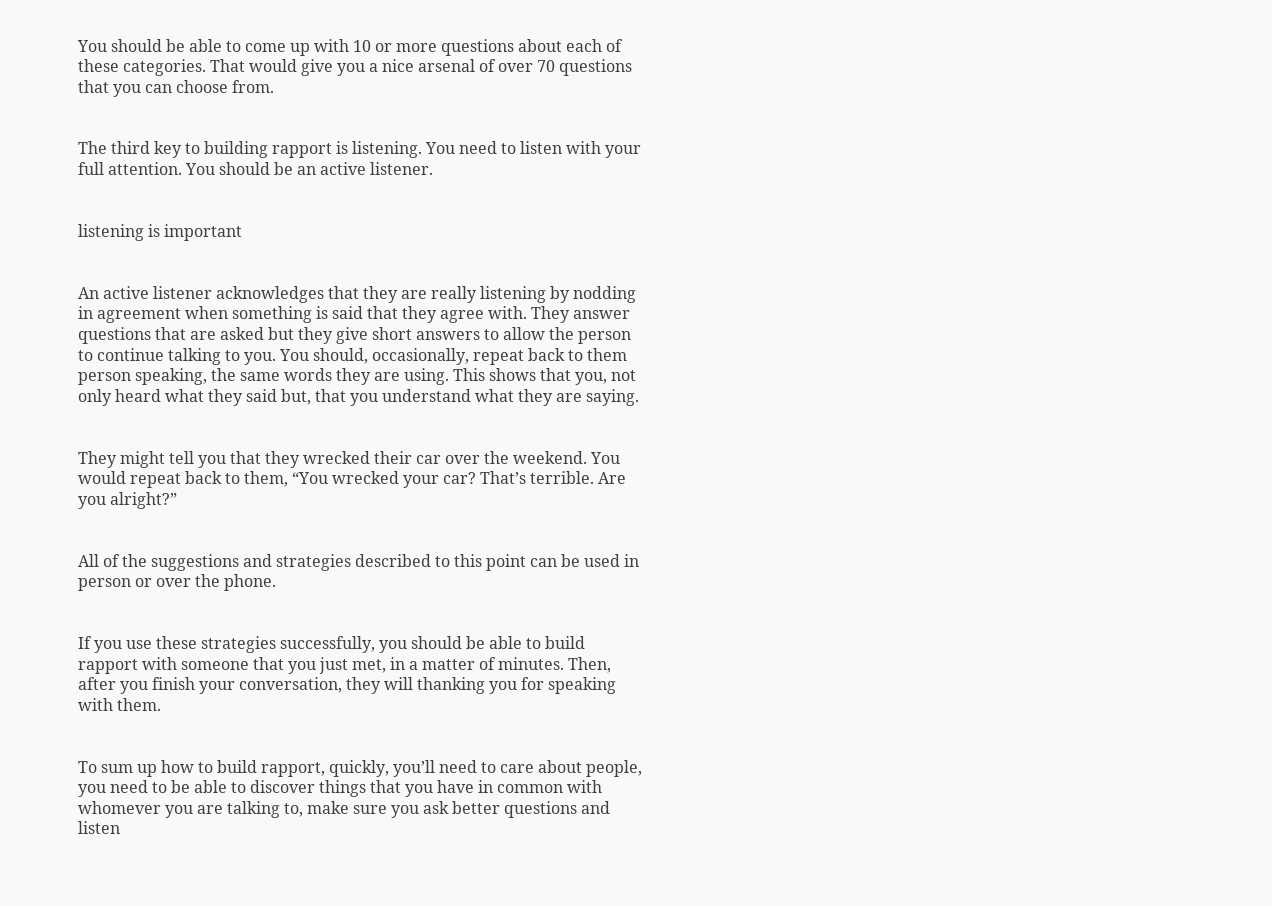You should be able to come up with 10 or more questions about each of these categories. That would give you a nice arsenal of over 70 questions that you can choose from.


The third key to building rapport is listening. You need to listen with your full attention. You should be an active listener.


listening is important


An active listener acknowledges that they are really listening by nodding in agreement when something is said that they agree with. They answer questions that are asked but they give short answers to allow the person to continue talking to you. You should, occasionally, repeat back to them person speaking, the same words they are using. This shows that you, not only heard what they said but, that you understand what they are saying.


They might tell you that they wrecked their car over the weekend. You would repeat back to them, “You wrecked your car? That’s terrible. Are you alright?”


All of the suggestions and strategies described to this point can be used in person or over the phone.


If you use these strategies successfully, you should be able to build rapport with someone that you just met, in a matter of minutes. Then, after you finish your conversation, they will thanking you for speaking with them.


To sum up how to build rapport, quickly, you’ll need to care about people, you need to be able to discover things that you have in common with whomever you are talking to, make sure you ask better questions and listen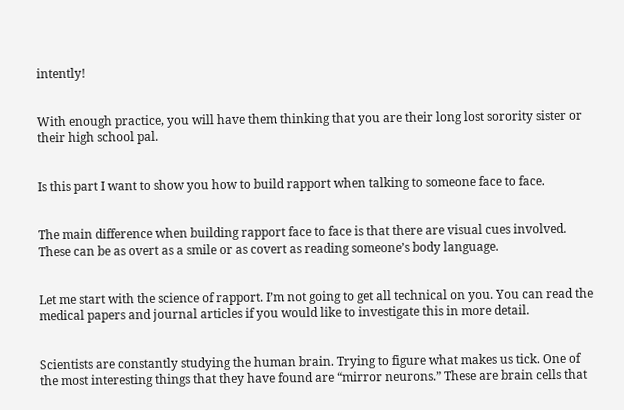intently!


With enough practice, you will have them thinking that you are their long lost sorority sister or their high school pal.


Is this part I want to show you how to build rapport when talking to someone face to face.


The main difference when building rapport face to face is that there are visual cues involved. These can be as overt as a smile or as covert as reading someone’s body language.


Let me start with the science of rapport. I’m not going to get all technical on you. You can read the medical papers and journal articles if you would like to investigate this in more detail.


Scientists are constantly studying the human brain. Trying to figure what makes us tick. One of the most interesting things that they have found are “mirror neurons.” These are brain cells that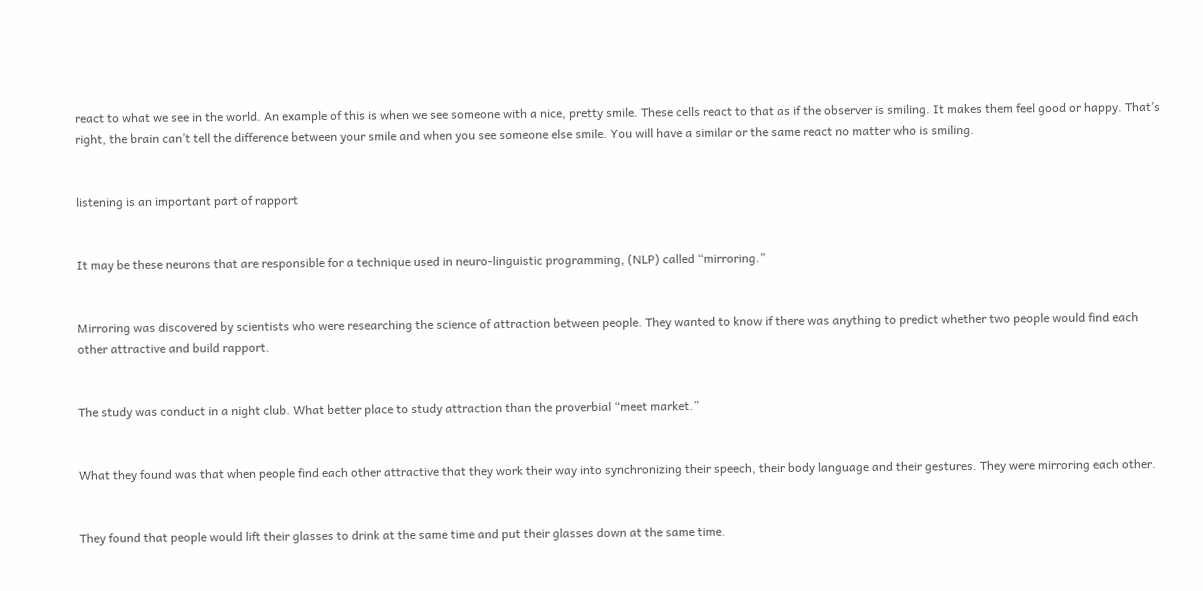react to what we see in the world. An example of this is when we see someone with a nice, pretty smile. These cells react to that as if the observer is smiling. It makes them feel good or happy. That’s right, the brain can’t tell the difference between your smile and when you see someone else smile. You will have a similar or the same react no matter who is smiling.


listening is an important part of rapport


It may be these neurons that are responsible for a technique used in neuro-linguistic programming, (NLP) called “mirroring.”


Mirroring was discovered by scientists who were researching the science of attraction between people. They wanted to know if there was anything to predict whether two people would find each other attractive and build rapport.


The study was conduct in a night club. What better place to study attraction than the proverbial “meet market.”


What they found was that when people find each other attractive that they work their way into synchronizing their speech, their body language and their gestures. They were mirroring each other.


They found that people would lift their glasses to drink at the same time and put their glasses down at the same time.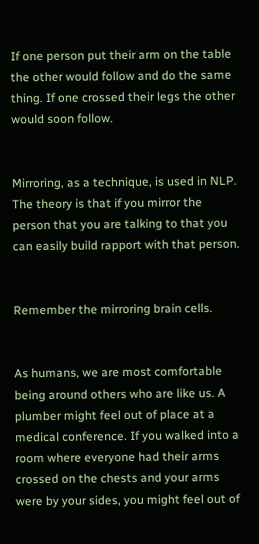If one person put their arm on the table the other would follow and do the same thing. If one crossed their legs the other would soon follow.


Mirroring, as a technique, is used in NLP. The theory is that if you mirror the person that you are talking to that you can easily build rapport with that person.


Remember the mirroring brain cells.


As humans, we are most comfortable being around others who are like us. A plumber might feel out of place at a medical conference. If you walked into a room where everyone had their arms crossed on the chests and your arms were by your sides, you might feel out of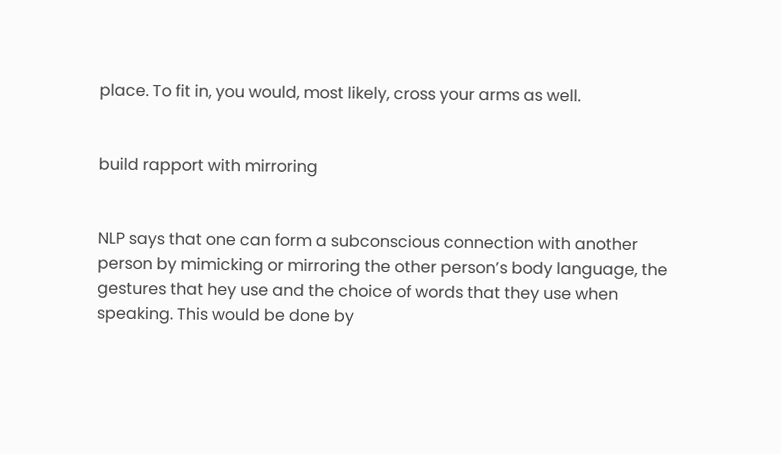place. To fit in, you would, most likely, cross your arms as well.


build rapport with mirroring


NLP says that one can form a subconscious connection with another person by mimicking or mirroring the other person’s body language, the gestures that hey use and the choice of words that they use when speaking. This would be done by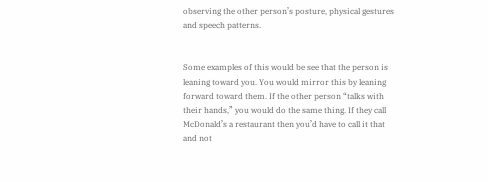observing the other person’s posture, physical gestures and speech patterns.


Some examples of this would be see that the person is leaning toward you. You would mirror this by leaning forward toward them. If the other person “talks with their hands,” you would do the same thing. If they call McDonald’s a restaurant then you’d have to call it that and not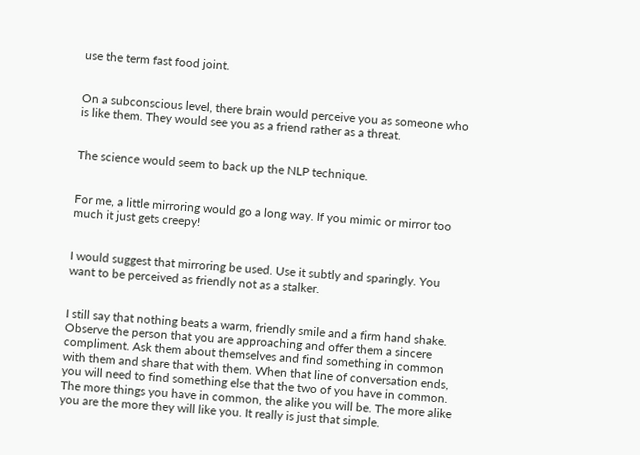use the term fast food joint.


On a subconscious level, there brain would perceive you as someone who is like them. They would see you as a friend rather as a threat.


The science would seem to back up the NLP technique.


For me, a little mirroring would go a long way. If you mimic or mirror too much it just gets creepy!


I would suggest that mirroring be used. Use it subtly and sparingly. You want to be perceived as friendly not as a stalker.


I still say that nothing beats a warm, friendly smile and a firm hand shake. Observe the person that you are approaching and offer them a sincere compliment. Ask them about themselves and find something in common with them and share that with them. When that line of conversation ends, you will need to find something else that the two of you have in common. The more things you have in common, the alike you will be. The more alike you are the more they will like you. It really is just that simple.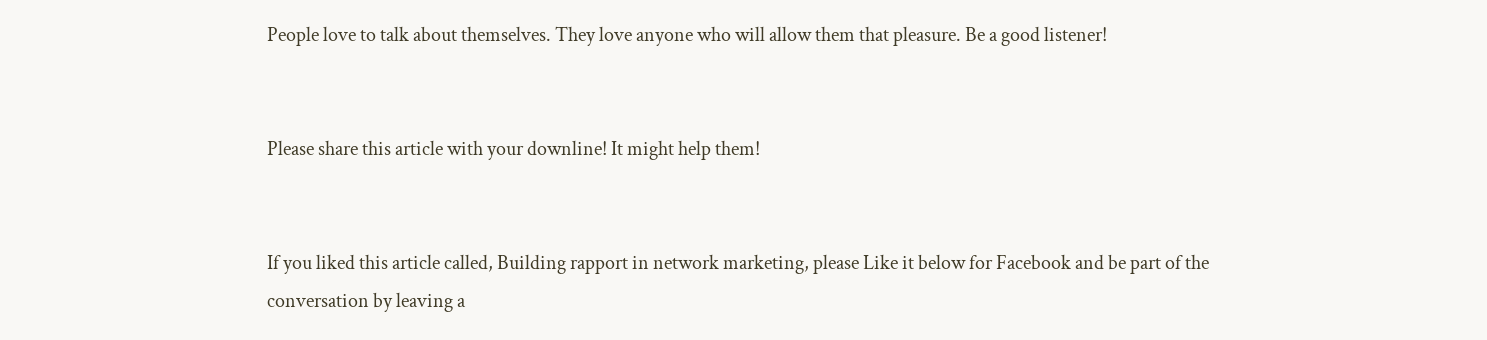People love to talk about themselves. They love anyone who will allow them that pleasure. Be a good listener!


Please share this article with your downline! It might help them!


If you liked this article called, Building rapport in network marketing, please Like it below for Facebook and be part of the conversation by leaving a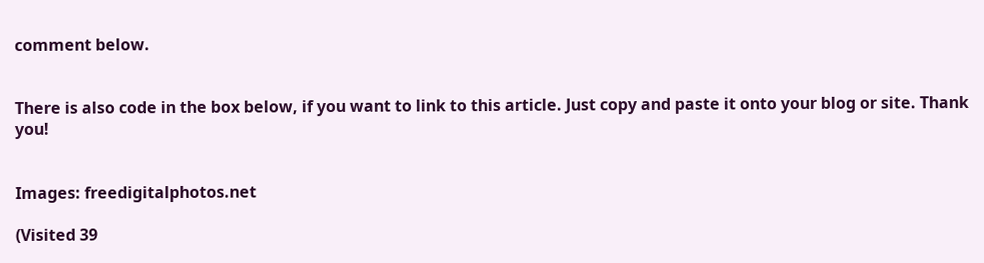comment below.


There is also code in the box below, if you want to link to this article. Just copy and paste it onto your blog or site. Thank you!


Images: freedigitalphotos.net

(Visited 39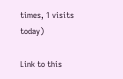times, 1 visits today)

Link to this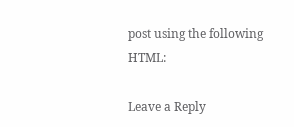post using the following HTML:

Leave a Reply